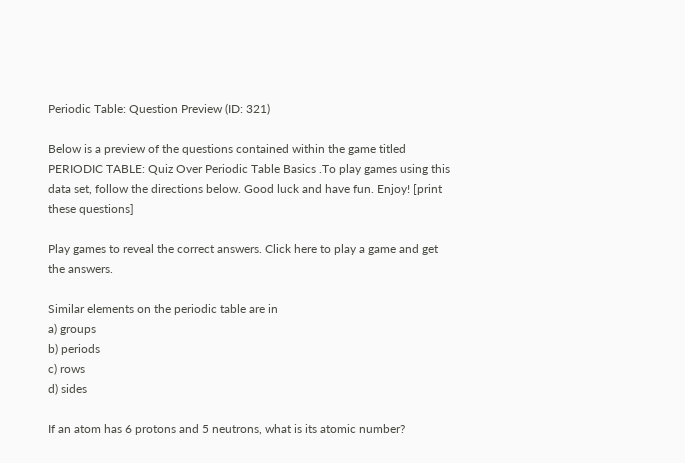Periodic Table: Question Preview (ID: 321)

Below is a preview of the questions contained within the game titled PERIODIC TABLE: Quiz Over Periodic Table Basics .To play games using this data set, follow the directions below. Good luck and have fun. Enjoy! [print these questions]

Play games to reveal the correct answers. Click here to play a game and get the answers.

Similar elements on the periodic table are in
a) groups
b) periods
c) rows
d) sides

If an atom has 6 protons and 5 neutrons, what is its atomic number?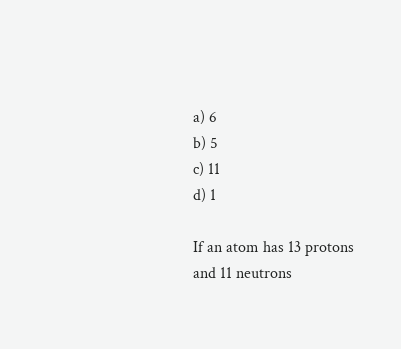a) 6
b) 5
c) 11
d) 1

If an atom has 13 protons and 11 neutrons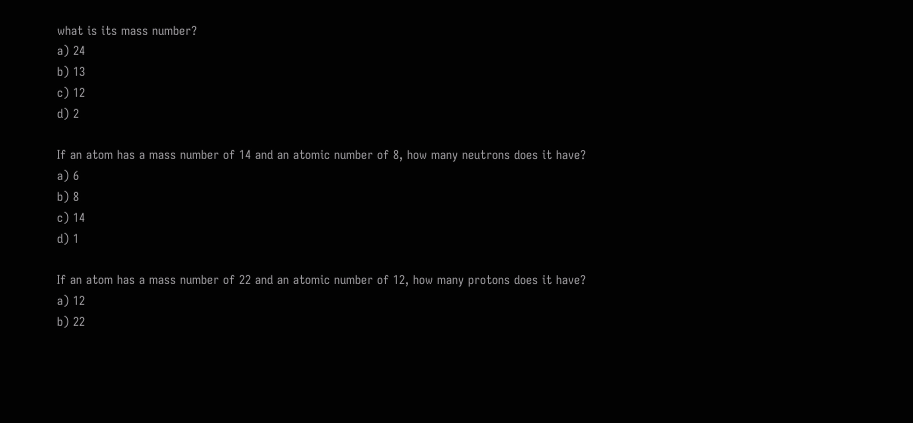what is its mass number?
a) 24
b) 13
c) 12
d) 2

If an atom has a mass number of 14 and an atomic number of 8, how many neutrons does it have?
a) 6
b) 8
c) 14
d) 1

If an atom has a mass number of 22 and an atomic number of 12, how many protons does it have?
a) 12
b) 22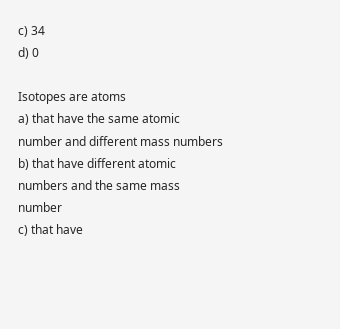c) 34
d) 0

Isotopes are atoms
a) that have the same atomic number and different mass numbers
b) that have different atomic numbers and the same mass number
c) that have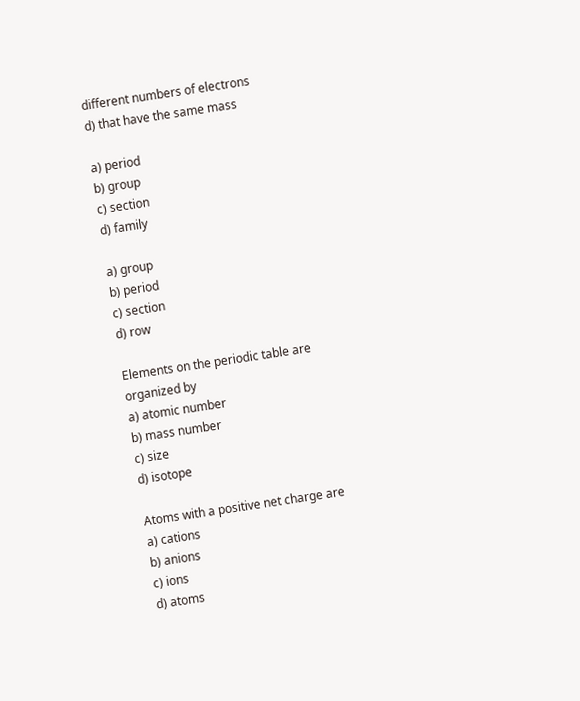different numbers of electrons
d) that have the same mass

a) period
b) group
c) section
d) family

a) group
b) period
c) section
d) row

Elements on the periodic table are organized by
a) atomic number
b) mass number
c) size
d) isotope

Atoms with a positive net charge are
a) cations
b) anions
c) ions
d) atoms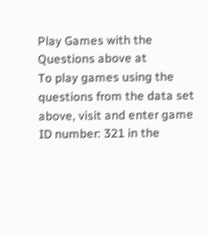Play Games with the Questions above at
To play games using the questions from the data set above, visit and enter game ID number: 321 in the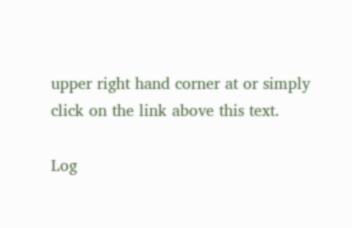upper right hand corner at or simply click on the link above this text.

Log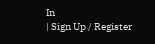In
| Sign Up / Register